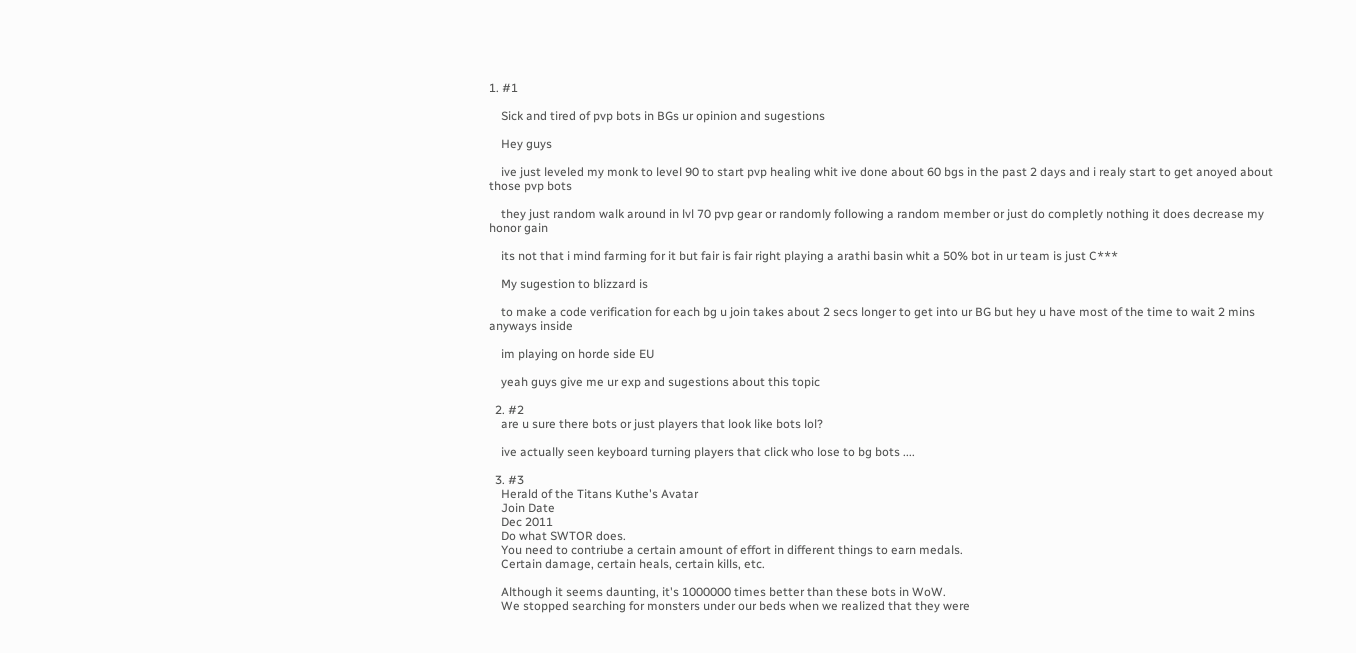1. #1

    Sick and tired of pvp bots in BGs ur opinion and sugestions

    Hey guys

    ive just leveled my monk to level 90 to start pvp healing whit ive done about 60 bgs in the past 2 days and i realy start to get anoyed about those pvp bots

    they just random walk around in lvl 70 pvp gear or randomly following a random member or just do completly nothing it does decrease my honor gain

    its not that i mind farming for it but fair is fair right playing a arathi basin whit a 50% bot in ur team is just C***

    My sugestion to blizzard is

    to make a code verification for each bg u join takes about 2 secs longer to get into ur BG but hey u have most of the time to wait 2 mins anyways inside

    im playing on horde side EU

    yeah guys give me ur exp and sugestions about this topic

  2. #2
    are u sure there bots or just players that look like bots lol?

    ive actually seen keyboard turning players that click who lose to bg bots ....

  3. #3
    Herald of the Titans Kuthe's Avatar
    Join Date
    Dec 2011
    Do what SWTOR does.
    You need to contriube a certain amount of effort in different things to earn medals.
    Certain damage, certain heals, certain kills, etc.

    Although it seems daunting, it's 1000000 times better than these bots in WoW.
    We stopped searching for monsters under our beds when we realized that they were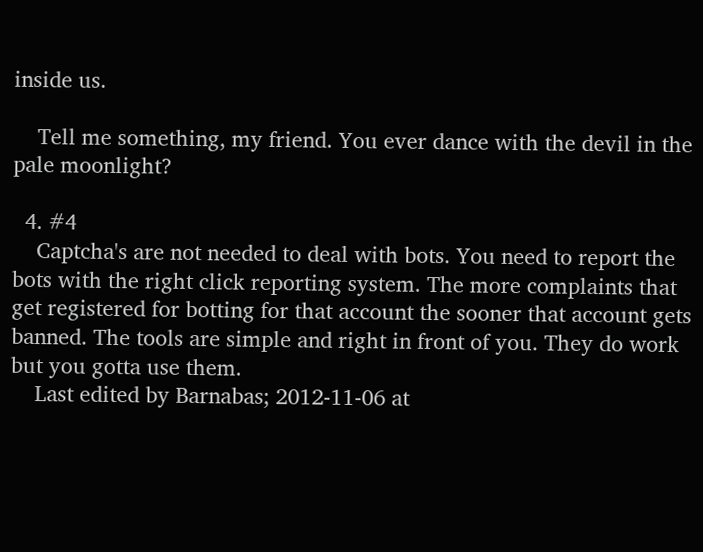inside us.

    Tell me something, my friend. You ever dance with the devil in the pale moonlight?

  4. #4
    Captcha's are not needed to deal with bots. You need to report the bots with the right click reporting system. The more complaints that get registered for botting for that account the sooner that account gets banned. The tools are simple and right in front of you. They do work but you gotta use them.
    Last edited by Barnabas; 2012-11-06 at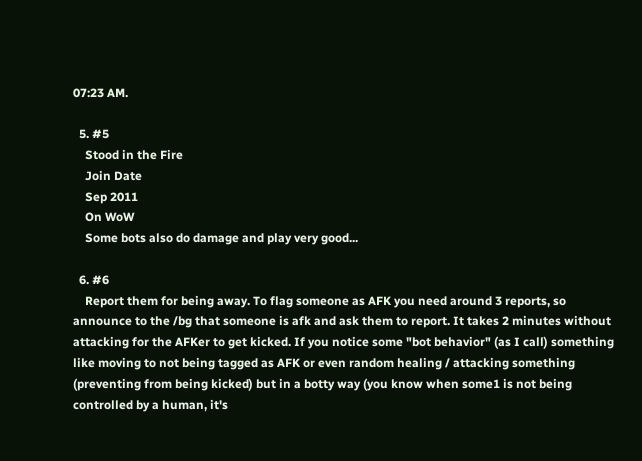07:23 AM.

  5. #5
    Stood in the Fire
    Join Date
    Sep 2011
    On WoW
    Some bots also do damage and play very good...

  6. #6
    Report them for being away. To flag someone as AFK you need around 3 reports, so announce to the /bg that someone is afk and ask them to report. It takes 2 minutes without attacking for the AFKer to get kicked. If you notice some "bot behavior" (as I call) something like moving to not being tagged as AFK or even random healing / attacking something (preventing from being kicked) but in a botty way (you know when some1 is not being controlled by a human, it's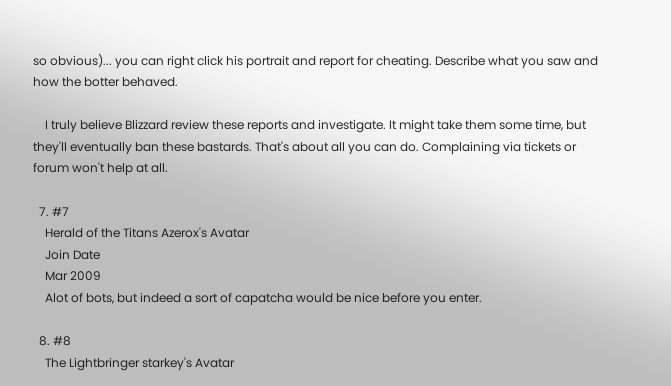so obvious)... you can right click his portrait and report for cheating. Describe what you saw and how the botter behaved.

    I truly believe Blizzard review these reports and investigate. It might take them some time, but they'll eventually ban these bastards. That's about all you can do. Complaining via tickets or forum won't help at all.

  7. #7
    Herald of the Titans Azerox's Avatar
    Join Date
    Mar 2009
    Alot of bots, but indeed a sort of capatcha would be nice before you enter.

  8. #8
    The Lightbringer starkey's Avatar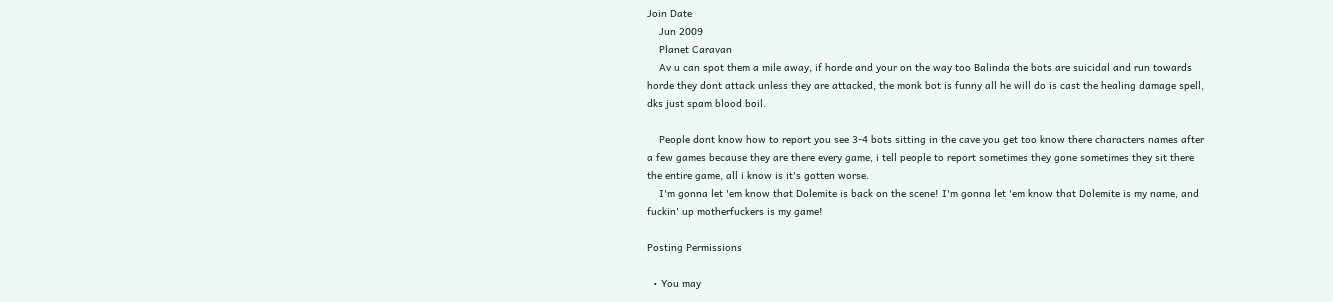Join Date
    Jun 2009
    Planet Caravan
    Av u can spot them a mile away, if horde and your on the way too Balinda the bots are suicidal and run towards horde they dont attack unless they are attacked, the monk bot is funny all he will do is cast the healing damage spell, dks just spam blood boil.

    People dont know how to report you see 3-4 bots sitting in the cave you get too know there characters names after a few games because they are there every game, i tell people to report sometimes they gone sometimes they sit there the entire game, all i know is it's gotten worse.
    I'm gonna let 'em know that Dolemite is back on the scene! I'm gonna let 'em know that Dolemite is my name, and fuckin' up motherfuckers is my game!

Posting Permissions

  • You may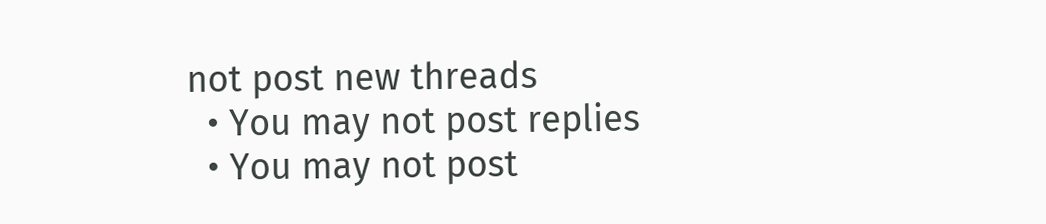not post new threads
  • You may not post replies
  • You may not post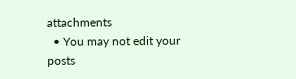attachments
  • You may not edit your posts